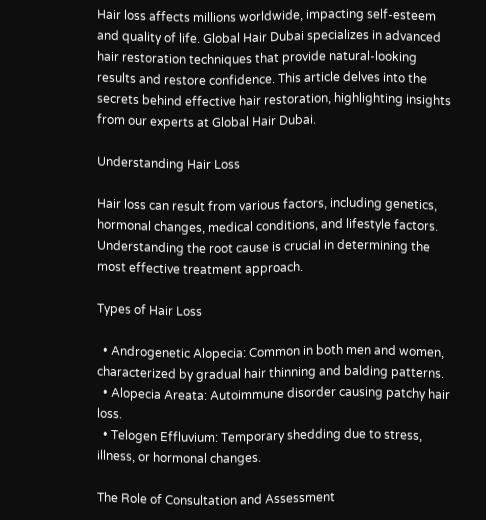Hair loss affects millions worldwide, impacting self-esteem and quality of life. Global Hair Dubai specializes in advanced hair restoration techniques that provide natural-looking results and restore confidence. This article delves into the secrets behind effective hair restoration, highlighting insights from our experts at Global Hair Dubai.

Understanding Hair Loss

Hair loss can result from various factors, including genetics, hormonal changes, medical conditions, and lifestyle factors. Understanding the root cause is crucial in determining the most effective treatment approach.

Types of Hair Loss

  • Androgenetic Alopecia: Common in both men and women, characterized by gradual hair thinning and balding patterns.
  • Alopecia Areata: Autoimmune disorder causing patchy hair loss.
  • Telogen Effluvium: Temporary shedding due to stress, illness, or hormonal changes.

The Role of Consultation and Assessment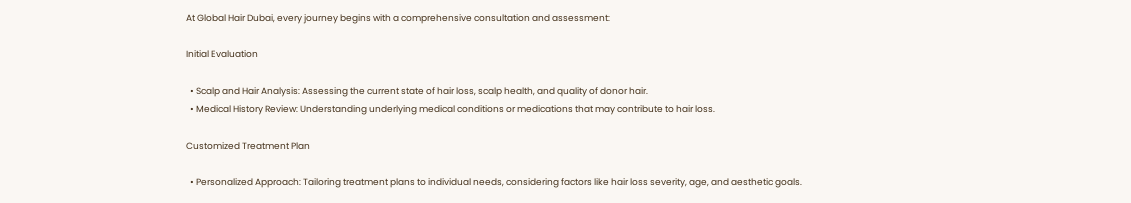At Global Hair Dubai, every journey begins with a comprehensive consultation and assessment:

Initial Evaluation

  • Scalp and Hair Analysis: Assessing the current state of hair loss, scalp health, and quality of donor hair.
  • Medical History Review: Understanding underlying medical conditions or medications that may contribute to hair loss.

Customized Treatment Plan

  • Personalized Approach: Tailoring treatment plans to individual needs, considering factors like hair loss severity, age, and aesthetic goals.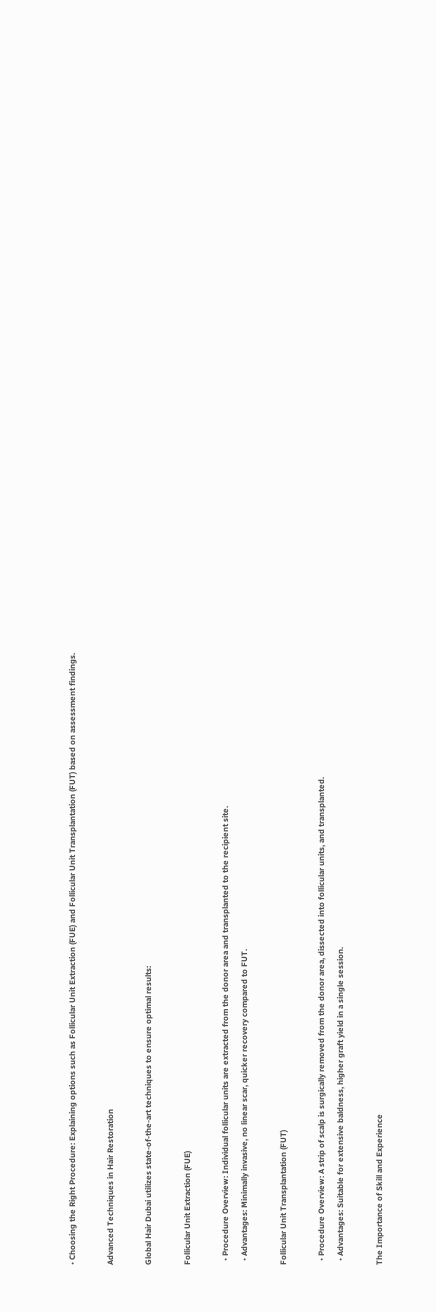• Choosing the Right Procedure: Explaining options such as Follicular Unit Extraction (FUE) and Follicular Unit Transplantation (FUT) based on assessment findings.

Advanced Techniques in Hair Restoration

Global Hair Dubai utilizes state-of-the-art techniques to ensure optimal results:

Follicular Unit Extraction (FUE)

  • Procedure Overview: Individual follicular units are extracted from the donor area and transplanted to the recipient site.
  • Advantages: Minimally invasive, no linear scar, quicker recovery compared to FUT.

Follicular Unit Transplantation (FUT)

  • Procedure Overview: A strip of scalp is surgically removed from the donor area, dissected into follicular units, and transplanted.
  • Advantages: Suitable for extensive baldness, higher graft yield in a single session.

The Importance of Skill and Experience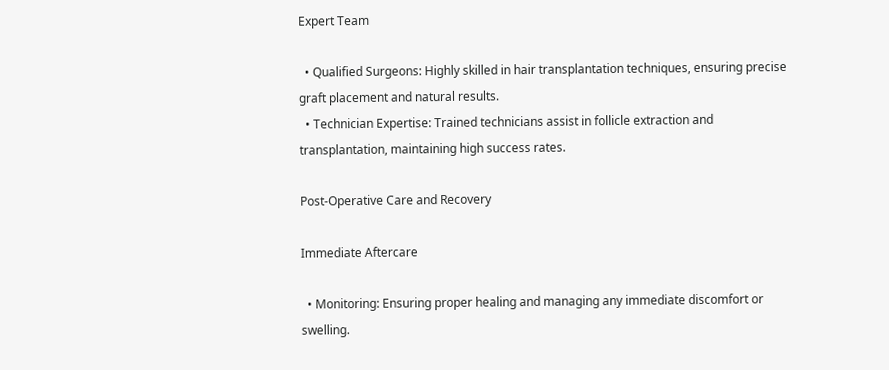Expert Team

  • Qualified Surgeons: Highly skilled in hair transplantation techniques, ensuring precise graft placement and natural results.
  • Technician Expertise: Trained technicians assist in follicle extraction and transplantation, maintaining high success rates.

Post-Operative Care and Recovery

Immediate Aftercare

  • Monitoring: Ensuring proper healing and managing any immediate discomfort or swelling.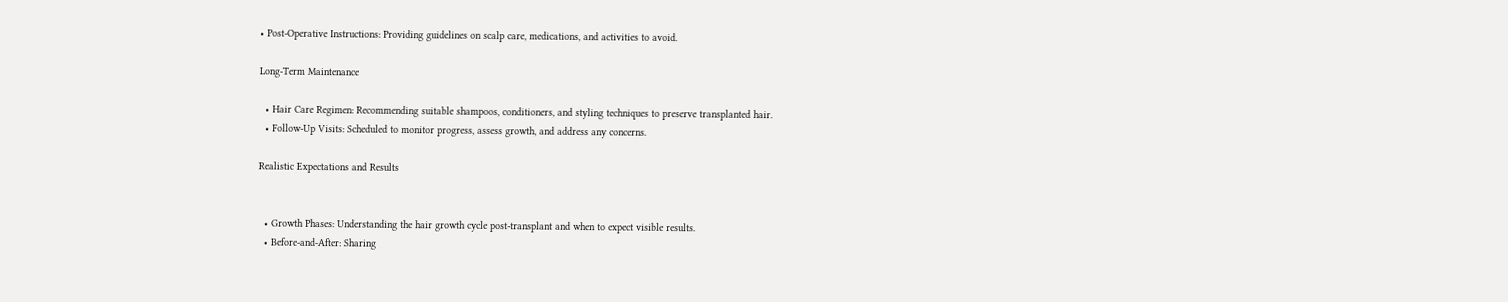• Post-Operative Instructions: Providing guidelines on scalp care, medications, and activities to avoid.

Long-Term Maintenance

  • Hair Care Regimen: Recommending suitable shampoos, conditioners, and styling techniques to preserve transplanted hair.
  • Follow-Up Visits: Scheduled to monitor progress, assess growth, and address any concerns.

Realistic Expectations and Results


  • Growth Phases: Understanding the hair growth cycle post-transplant and when to expect visible results.
  • Before-and-After: Sharing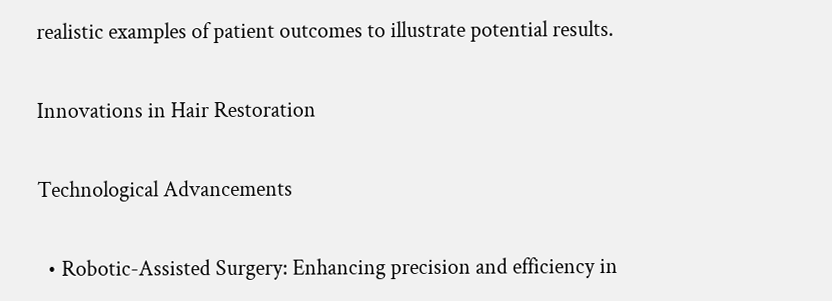realistic examples of patient outcomes to illustrate potential results.

Innovations in Hair Restoration

Technological Advancements

  • Robotic-Assisted Surgery: Enhancing precision and efficiency in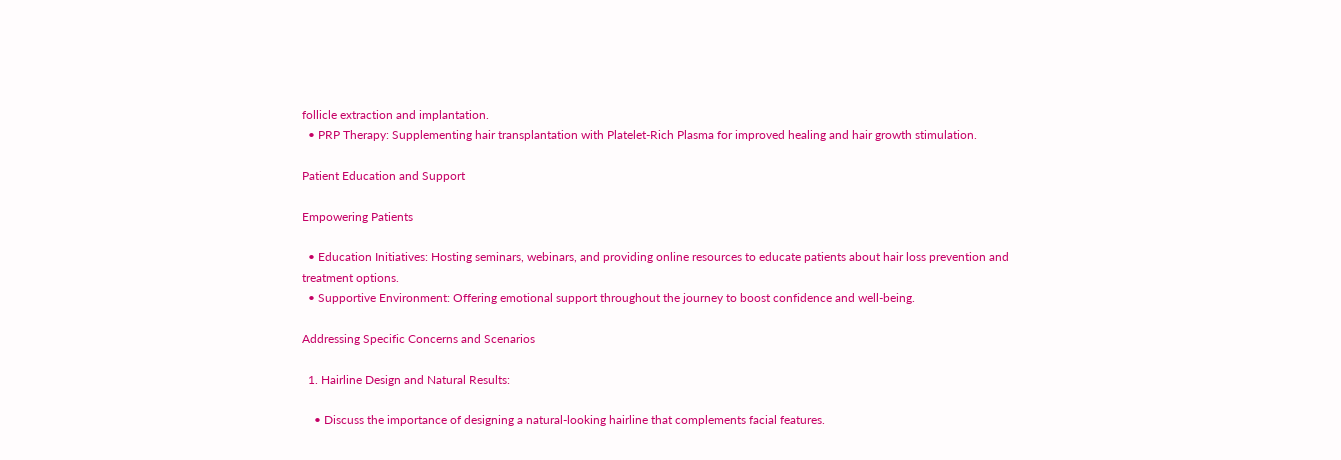follicle extraction and implantation.
  • PRP Therapy: Supplementing hair transplantation with Platelet-Rich Plasma for improved healing and hair growth stimulation.

Patient Education and Support

Empowering Patients

  • Education Initiatives: Hosting seminars, webinars, and providing online resources to educate patients about hair loss prevention and treatment options.
  • Supportive Environment: Offering emotional support throughout the journey to boost confidence and well-being.

Addressing Specific Concerns and Scenarios

  1. Hairline Design and Natural Results:

    • Discuss the importance of designing a natural-looking hairline that complements facial features.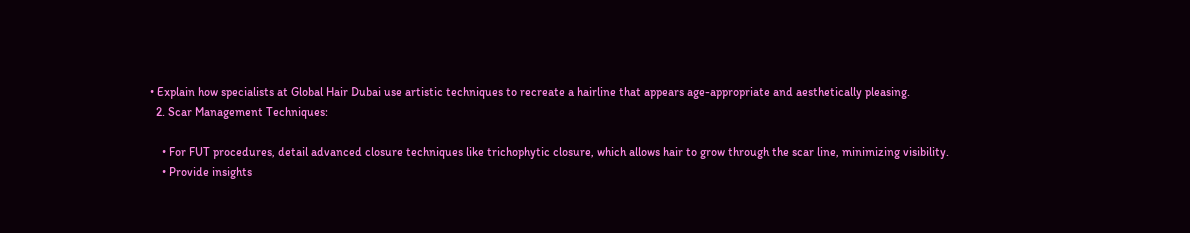• Explain how specialists at Global Hair Dubai use artistic techniques to recreate a hairline that appears age-appropriate and aesthetically pleasing.
  2. Scar Management Techniques:

    • For FUT procedures, detail advanced closure techniques like trichophytic closure, which allows hair to grow through the scar line, minimizing visibility.
    • Provide insights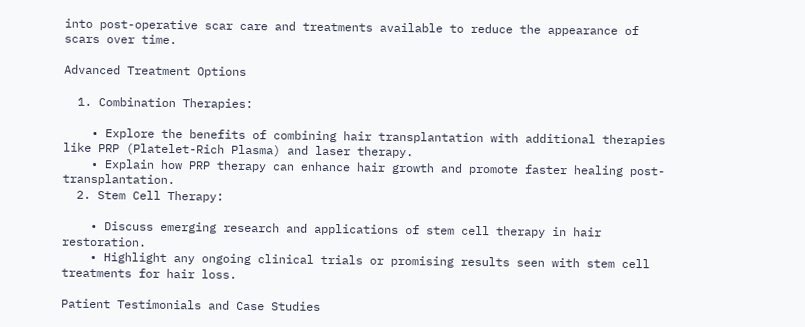into post-operative scar care and treatments available to reduce the appearance of scars over time.

Advanced Treatment Options

  1. Combination Therapies:

    • Explore the benefits of combining hair transplantation with additional therapies like PRP (Platelet-Rich Plasma) and laser therapy.
    • Explain how PRP therapy can enhance hair growth and promote faster healing post-transplantation.
  2. Stem Cell Therapy:

    • Discuss emerging research and applications of stem cell therapy in hair restoration.
    • Highlight any ongoing clinical trials or promising results seen with stem cell treatments for hair loss.

Patient Testimonials and Case Studies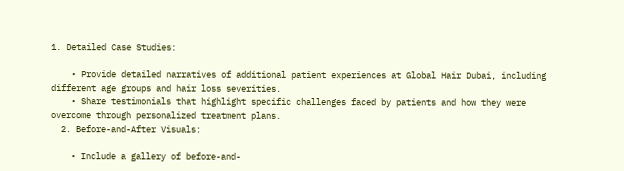1. Detailed Case Studies:

    • Provide detailed narratives of additional patient experiences at Global Hair Dubai, including different age groups and hair loss severities.
    • Share testimonials that highlight specific challenges faced by patients and how they were overcome through personalized treatment plans.
  2. Before-and-After Visuals:

    • Include a gallery of before-and-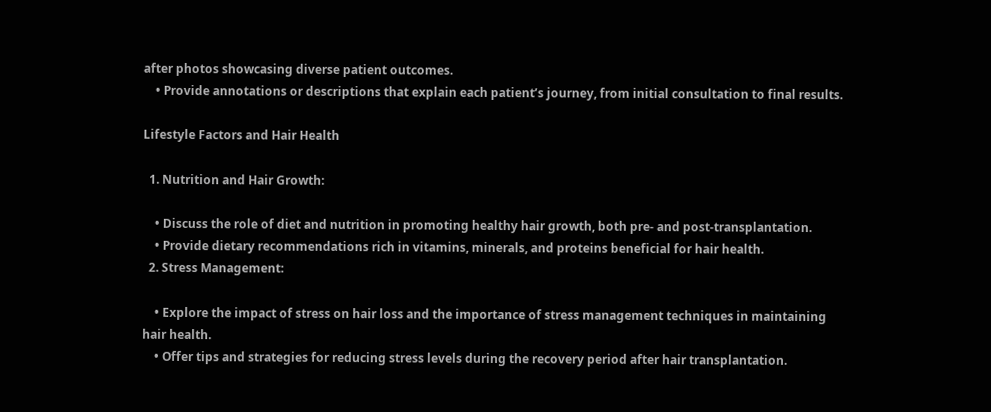after photos showcasing diverse patient outcomes.
    • Provide annotations or descriptions that explain each patient’s journey, from initial consultation to final results.

Lifestyle Factors and Hair Health

  1. Nutrition and Hair Growth:

    • Discuss the role of diet and nutrition in promoting healthy hair growth, both pre- and post-transplantation.
    • Provide dietary recommendations rich in vitamins, minerals, and proteins beneficial for hair health.
  2. Stress Management:

    • Explore the impact of stress on hair loss and the importance of stress management techniques in maintaining hair health.
    • Offer tips and strategies for reducing stress levels during the recovery period after hair transplantation.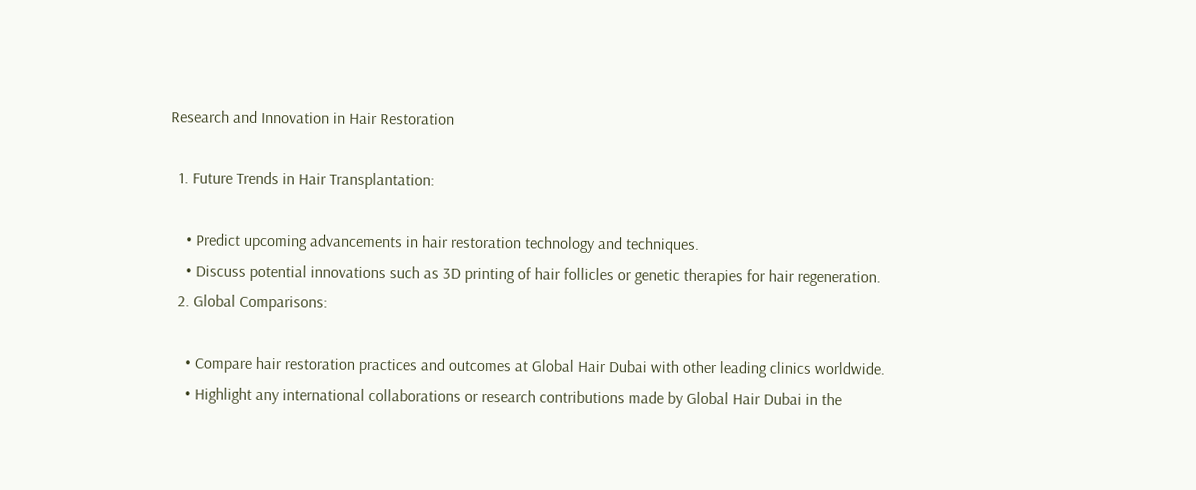Research and Innovation in Hair Restoration

  1. Future Trends in Hair Transplantation:

    • Predict upcoming advancements in hair restoration technology and techniques.
    • Discuss potential innovations such as 3D printing of hair follicles or genetic therapies for hair regeneration.
  2. Global Comparisons:

    • Compare hair restoration practices and outcomes at Global Hair Dubai with other leading clinics worldwide.
    • Highlight any international collaborations or research contributions made by Global Hair Dubai in the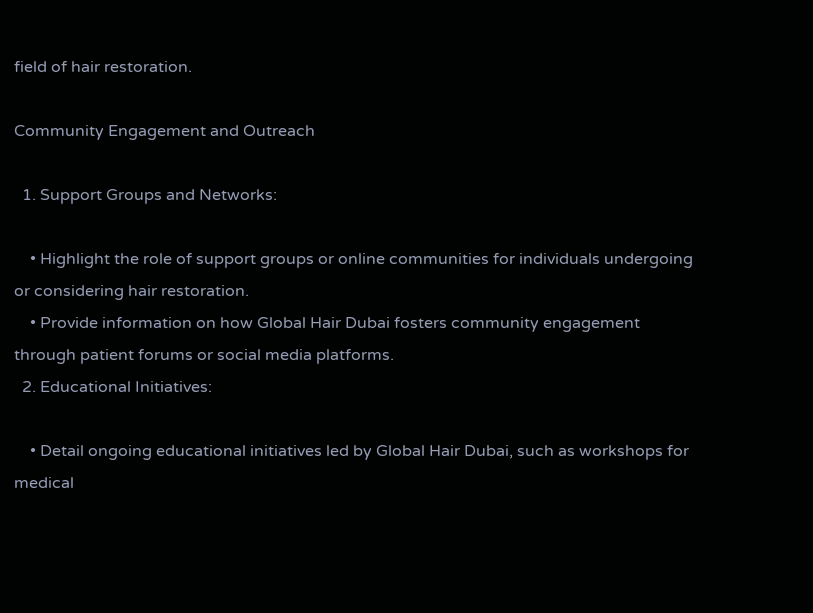field of hair restoration.

Community Engagement and Outreach

  1. Support Groups and Networks:

    • Highlight the role of support groups or online communities for individuals undergoing or considering hair restoration.
    • Provide information on how Global Hair Dubai fosters community engagement through patient forums or social media platforms.
  2. Educational Initiatives:

    • Detail ongoing educational initiatives led by Global Hair Dubai, such as workshops for medical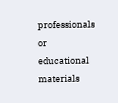professionals or educational materials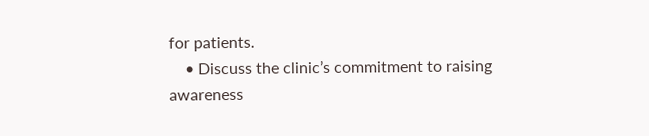for patients.
    • Discuss the clinic’s commitment to raising awareness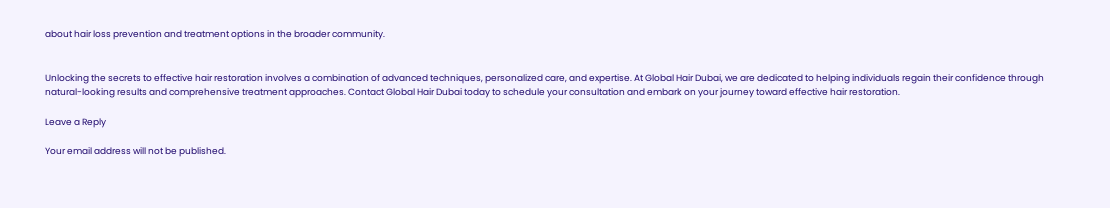about hair loss prevention and treatment options in the broader community.


Unlocking the secrets to effective hair restoration involves a combination of advanced techniques, personalized care, and expertise. At Global Hair Dubai, we are dedicated to helping individuals regain their confidence through natural-looking results and comprehensive treatment approaches. Contact Global Hair Dubai today to schedule your consultation and embark on your journey toward effective hair restoration.

Leave a Reply

Your email address will not be published.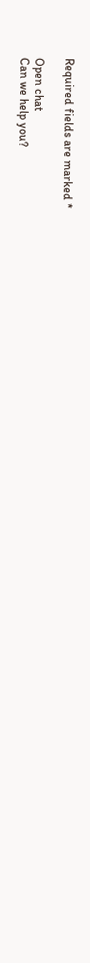Required fields are marked *

Open chat
Can we help you?